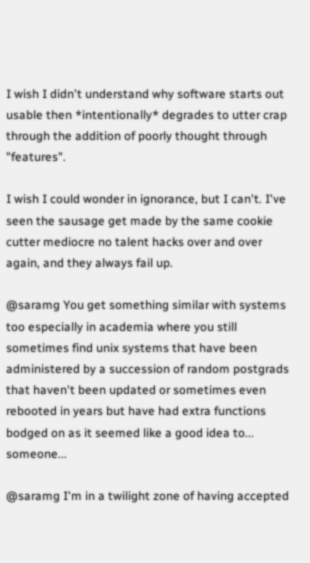I wish I didn't understand why software starts out usable then *intentionally* degrades to utter crap through the addition of poorly thought through "features".

I wish I could wonder in ignorance, but I can't. I've seen the sausage get made by the same cookie cutter mediocre no talent hacks over and over again, and they always fail up.

@saramg You get something similar with systems too especially in academia where you still sometimes find unix systems that have been administered by a succession of random postgrads that haven't been updated or sometimes even rebooted in years but have had extra functions bodged on as it seemed like a good idea to... someone...

@saramg I'm in a twilight zone of having accepted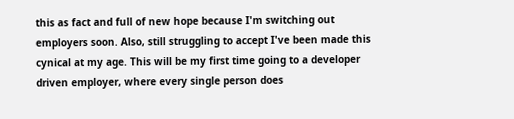this as fact and full of new hope because I'm switching out employers soon. Also, still struggling to accept I've been made this cynical at my age. This will be my first time going to a developer driven employer, where every single person does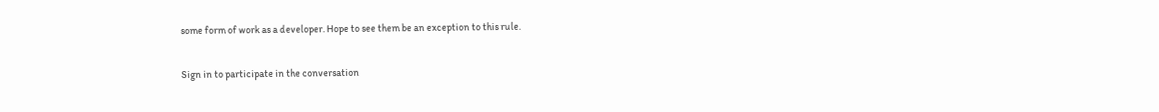some form of work as a developer. Hope to see them be an exception to this rule.

Sign in to participate in the conversation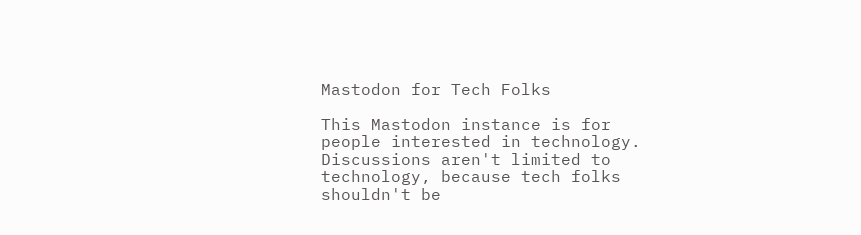Mastodon for Tech Folks

This Mastodon instance is for people interested in technology. Discussions aren't limited to technology, because tech folks shouldn't be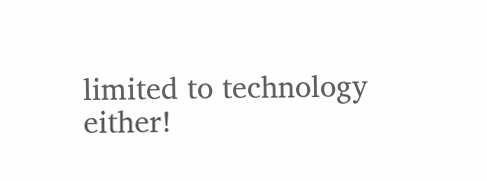limited to technology either!